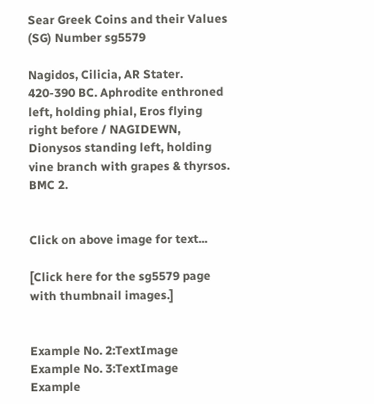Sear Greek Coins and their Values (SG) Number sg5579

Nagidos, Cilicia, AR Stater. 420-390 BC. Aphrodite enthroned left, holding phial, Eros flying right before / NAGIDEWN, Dionysos standing left, holding vine branch with grapes & thyrsos. BMC 2.


Click on above image for text...

[Click here for the sg5579 page with thumbnail images.]


Example No. 2:TextImage
Example No. 3:TextImage
Example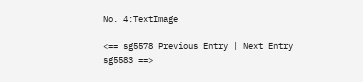No. 4:TextImage

<== sg5578 Previous Entry | Next Entry sg5583 ==>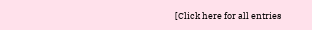[Click here for all entries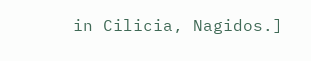in Cilicia, Nagidos.]